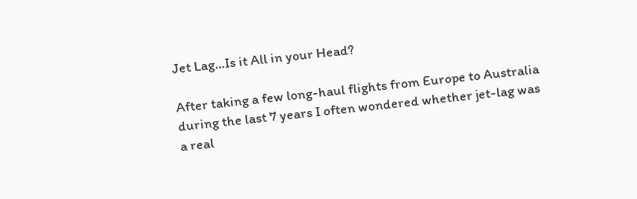Jet Lag…Is it All in your Head?

After taking a few long-haul flights from Europe to Australia during the last 7 years I often wondered whether jet-lag was a real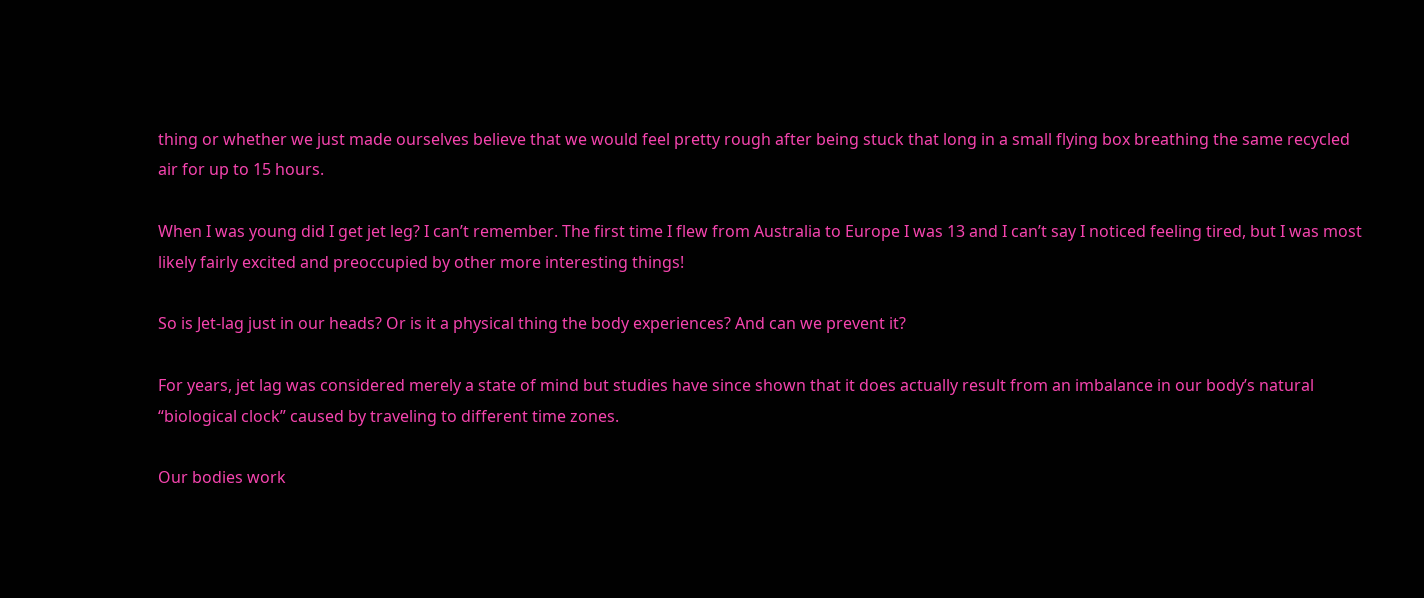thing or whether we just made ourselves believe that we would feel pretty rough after being stuck that long in a small flying box breathing the same recycled air for up to 15 hours.

When I was young did I get jet leg? I can’t remember. The first time I flew from Australia to Europe I was 13 and I can’t say I noticed feeling tired, but I was most likely fairly excited and preoccupied by other more interesting things!

So is Jet-lag just in our heads? Or is it a physical thing the body experiences? And can we prevent it?

For years, jet lag was considered merely a state of mind but studies have since shown that it does actually result from an imbalance in our body’s natural “biological clock” caused by traveling to different time zones.

Our bodies work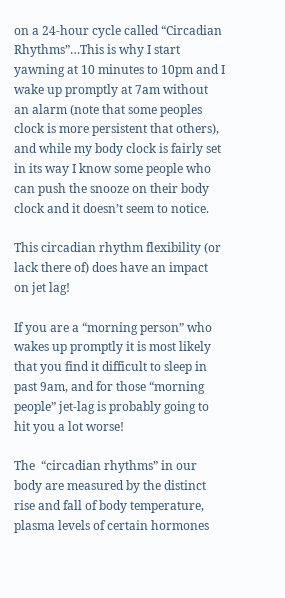on a 24-hour cycle called “Circadian Rhythms”…This is why I start yawning at 10 minutes to 10pm and I wake up promptly at 7am without an alarm (note that some peoples clock is more persistent that others), and while my body clock is fairly set in its way I know some people who can push the snooze on their body clock and it doesn’t seem to notice.

This circadian rhythm flexibility (or lack there of) does have an impact on jet lag!

If you are a “morning person” who wakes up promptly it is most likely that you find it difficult to sleep in past 9am, and for those “morning people” jet-lag is probably going to hit you a lot worse!

The  “circadian rhythms” in our body are measured by the distinct rise and fall of body temperature, plasma levels of certain hormones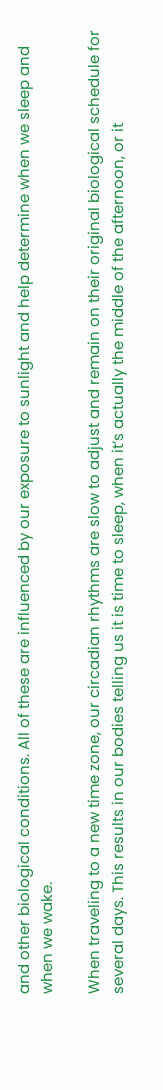and other biological conditions. All of these are influenced by our exposure to sunlight and help determine when we sleep and when we wake.

When traveling to a new time zone, our circadian rhythms are slow to adjust and remain on their original biological schedule for several days. This results in our bodies telling us it is time to sleep, when it’s actually the middle of the afternoon, or it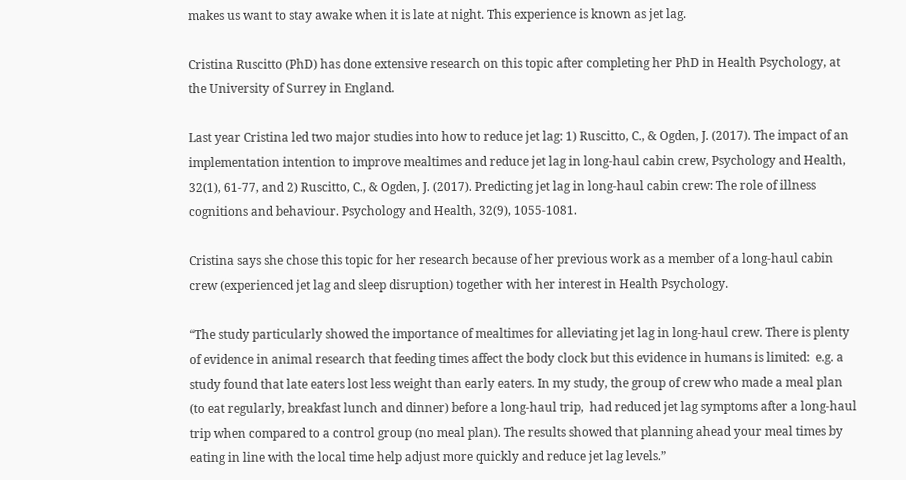makes us want to stay awake when it is late at night. This experience is known as jet lag.

Cristina Ruscitto (PhD) has done extensive research on this topic after completing her PhD in Health Psychology, at the University of Surrey in England.

Last year Cristina led two major studies into how to reduce jet lag: 1) Ruscitto, C., & Ogden, J. (2017). The impact of an implementation intention to improve mealtimes and reduce jet lag in long-haul cabin crew, Psychology and Health, 32(1), 61-77, and 2) Ruscitto, C., & Ogden, J. (2017). Predicting jet lag in long-haul cabin crew: The role of illness cognitions and behaviour. Psychology and Health, 32(9), 1055-1081.

Cristina says she chose this topic for her research because of her previous work as a member of a long-haul cabin crew (experienced jet lag and sleep disruption) together with her interest in Health Psychology.

“The study particularly showed the importance of mealtimes for alleviating jet lag in long-haul crew. There is plenty of evidence in animal research that feeding times affect the body clock but this evidence in humans is limited:  e.g. a study found that late eaters lost less weight than early eaters. In my study, the group of crew who made a meal plan (to eat regularly, breakfast lunch and dinner) before a long-haul trip,  had reduced jet lag symptoms after a long-haul trip when compared to a control group (no meal plan). The results showed that planning ahead your meal times by eating in line with the local time help adjust more quickly and reduce jet lag levels.”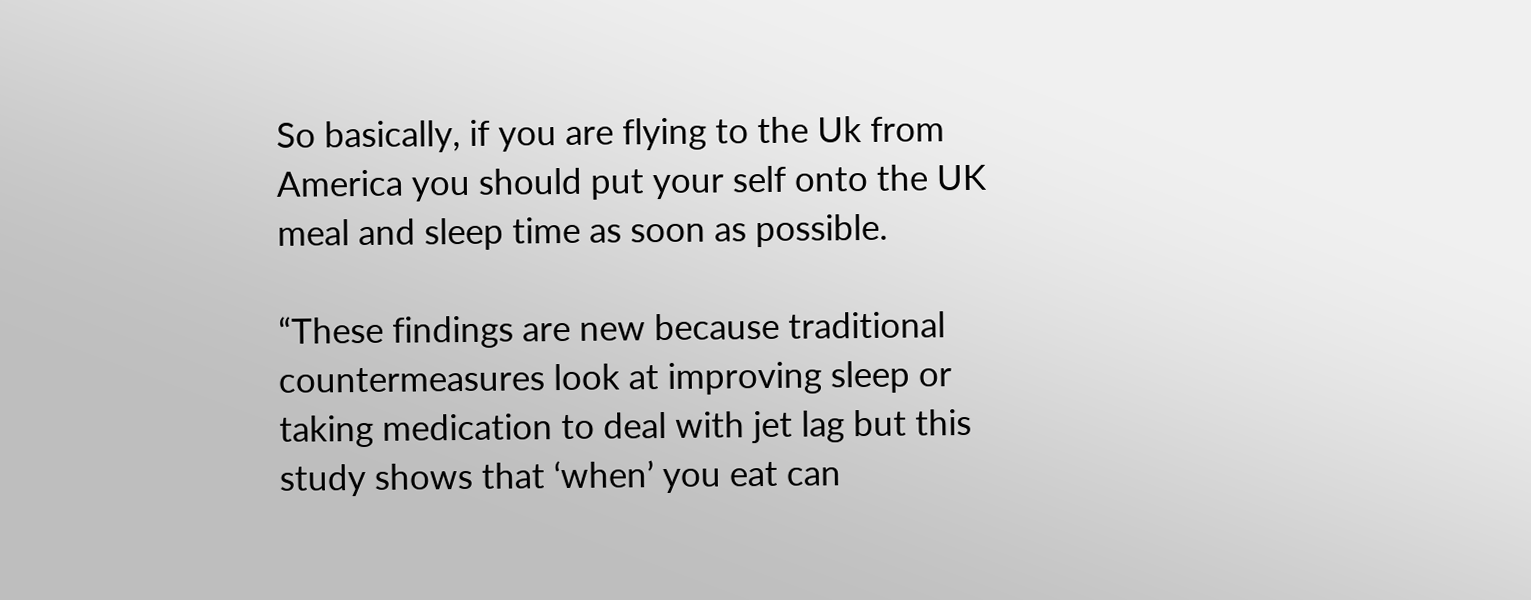So basically, if you are flying to the Uk from America you should put your self onto the UK meal and sleep time as soon as possible.

“These findings are new because traditional countermeasures look at improving sleep or taking medication to deal with jet lag but this study shows that ‘when’ you eat can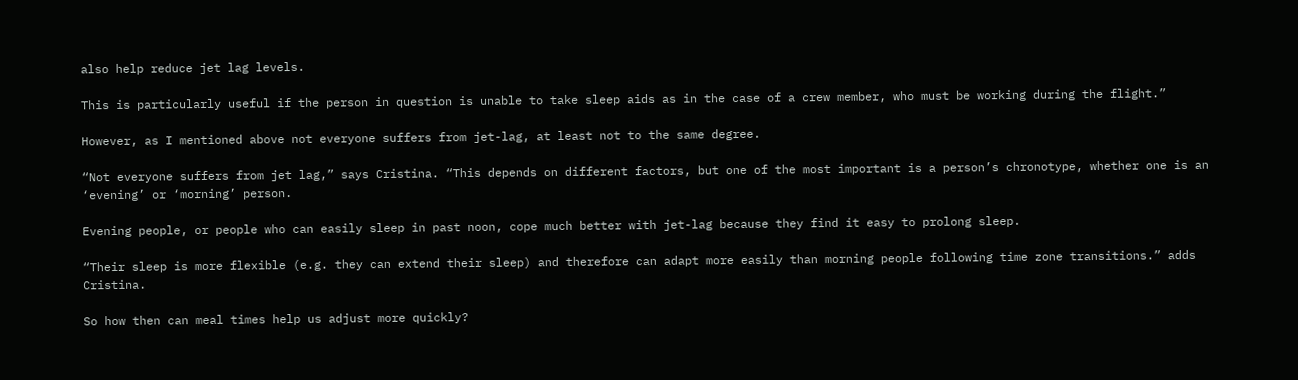also help reduce jet lag levels.

This is particularly useful if the person in question is unable to take sleep aids as in the case of a crew member, who must be working during the flight.”

However, as I mentioned above not everyone suffers from jet-lag, at least not to the same degree.

“Not everyone suffers from jet lag,” says Cristina. “This depends on different factors, but one of the most important is a person’s chronotype, whether one is an ‘evening’ or ‘morning’ person.

Evening people, or people who can easily sleep in past noon, cope much better with jet-lag because they find it easy to prolong sleep.

“Their sleep is more flexible (e.g. they can extend their sleep) and therefore can adapt more easily than morning people following time zone transitions.” adds Cristina.

So how then can meal times help us adjust more quickly?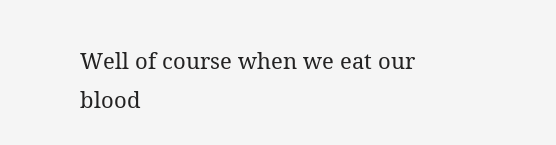Well of course when we eat our blood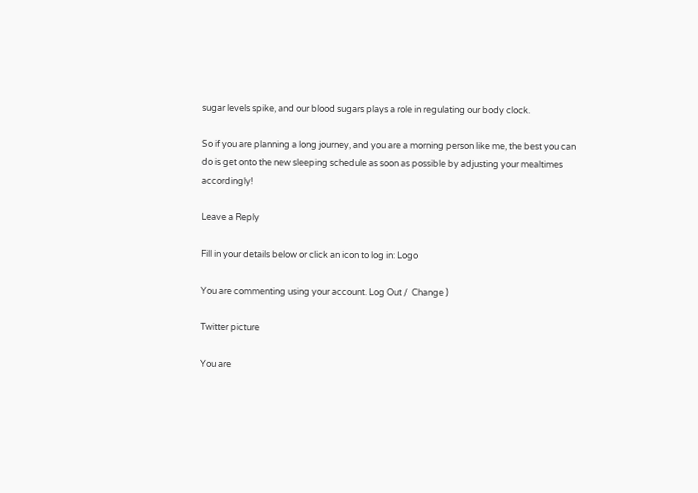sugar levels spike, and our blood sugars plays a role in regulating our body clock.

So if you are planning a long journey, and you are a morning person like me, the best you can do is get onto the new sleeping schedule as soon as possible by adjusting your mealtimes accordingly!

Leave a Reply

Fill in your details below or click an icon to log in: Logo

You are commenting using your account. Log Out /  Change )

Twitter picture

You are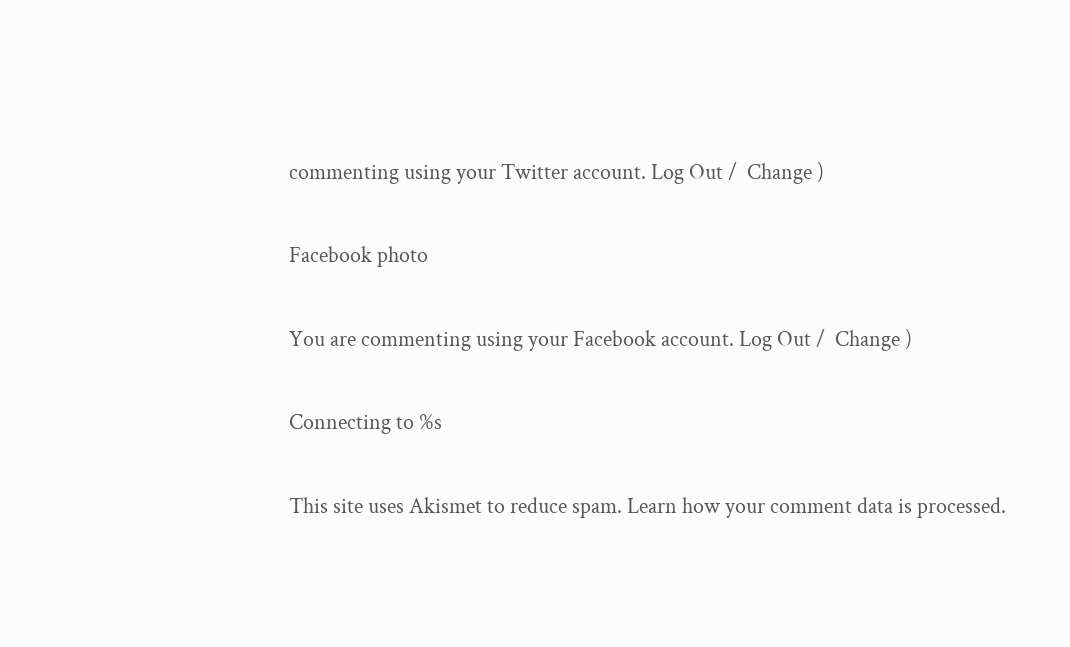commenting using your Twitter account. Log Out /  Change )

Facebook photo

You are commenting using your Facebook account. Log Out /  Change )

Connecting to %s

This site uses Akismet to reduce spam. Learn how your comment data is processed.